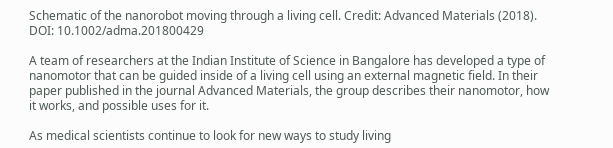Schematic of the nanorobot moving through a living cell. Credit: Advanced Materials (2018). DOI: 10.1002/adma.201800429

A team of researchers at the Indian Institute of Science in Bangalore has developed a type of nanomotor that can be guided inside of a living cell using an external magnetic field. In their paper published in the journal Advanced Materials, the group describes their nanomotor, how it works, and possible uses for it.

As medical scientists continue to look for new ways to study living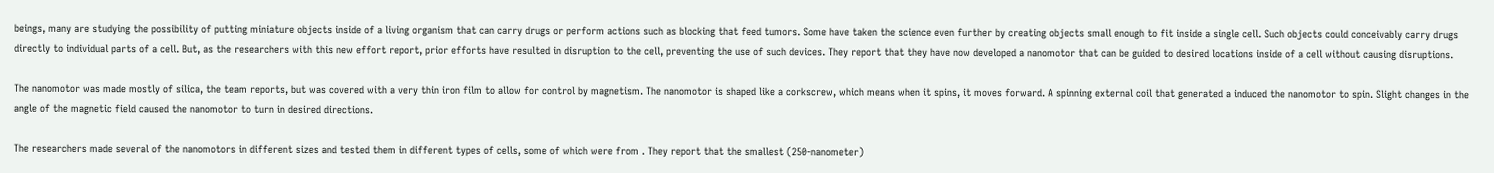beings, many are studying the possibility of putting miniature objects inside of a living organism that can carry drugs or perform actions such as blocking that feed tumors. Some have taken the science even further by creating objects small enough to fit inside a single cell. Such objects could conceivably carry drugs directly to individual parts of a cell. But, as the researchers with this new effort report, prior efforts have resulted in disruption to the cell, preventing the use of such devices. They report that they have now developed a nanomotor that can be guided to desired locations inside of a cell without causing disruptions.

The nanomotor was made mostly of silica, the team reports, but was covered with a very thin iron film to allow for control by magnetism. The nanomotor is shaped like a corkscrew, which means when it spins, it moves forward. A spinning external coil that generated a induced the nanomotor to spin. Slight changes in the angle of the magnetic field caused the nanomotor to turn in desired directions.

The researchers made several of the nanomotors in different sizes and tested them in different types of cells, some of which were from . They report that the smallest (250-nanometer)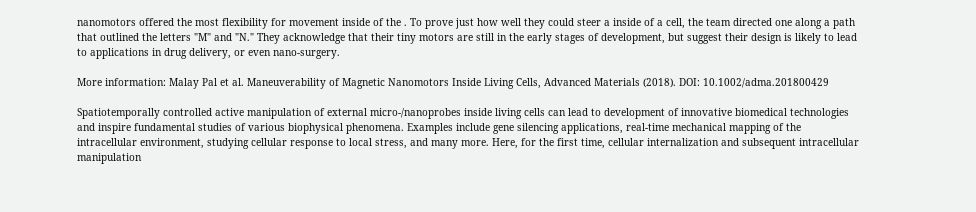nanomotors offered the most flexibility for movement inside of the . To prove just how well they could steer a inside of a cell, the team directed one along a path that outlined the letters "M" and "N." They acknowledge that their tiny motors are still in the early stages of development, but suggest their design is likely to lead to applications in drug delivery, or even nano-surgery.

More information: Malay Pal et al. Maneuverability of Magnetic Nanomotors Inside Living Cells, Advanced Materials (2018). DOI: 10.1002/adma.201800429

Spatiotemporally controlled active manipulation of external micro‐/nanoprobes inside living cells can lead to development of innovative biomedical technologies and inspire fundamental studies of various biophysical phenomena. Examples include gene silencing applications, real‐time mechanical mapping of the intracellular environment, studying cellular response to local stress, and many more. Here, for the first time, cellular internalization and subsequent intracellular manipulation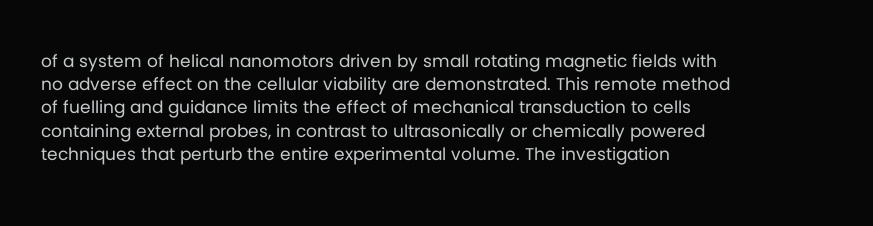of a system of helical nanomotors driven by small rotating magnetic fields with no adverse effect on the cellular viability are demonstrated. This remote method of fuelling and guidance limits the effect of mechanical transduction to cells containing external probes, in contrast to ultrasonically or chemically powered techniques that perturb the entire experimental volume. The investigation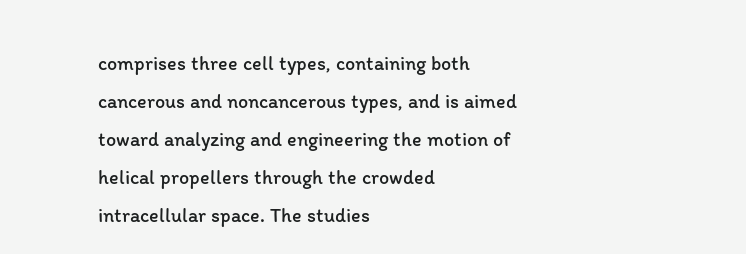comprises three cell types, containing both cancerous and noncancerous types, and is aimed toward analyzing and engineering the motion of helical propellers through the crowded intracellular space. The studies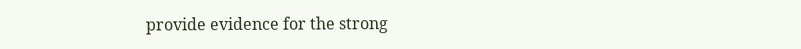provide evidence for the strong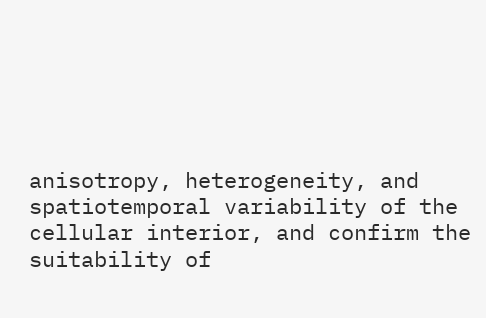anisotropy, heterogeneity, and spatiotemporal variability of the cellular interior, and confirm the suitability of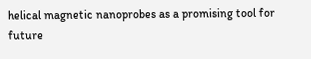helical magnetic nanoprobes as a promising tool for future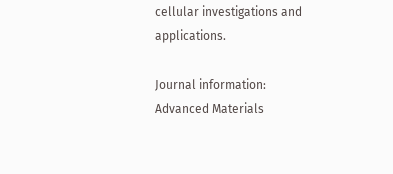cellular investigations and applications.

Journal information: Advanced Materials